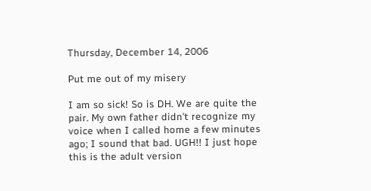Thursday, December 14, 2006

Put me out of my misery

I am so sick! So is DH. We are quite the pair. My own father didn't recognize my voice when I called home a few minutes ago; I sound that bad. UGH!! I just hope this is the adult version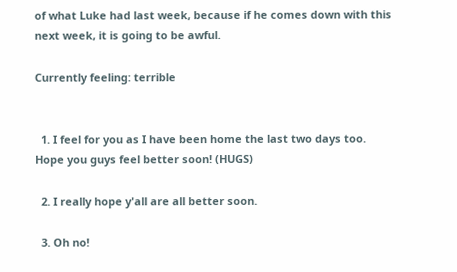of what Luke had last week, because if he comes down with this next week, it is going to be awful.

Currently feeling: terrible


  1. I feel for you as I have been home the last two days too. Hope you guys feel better soon! (HUGS)

  2. I really hope y'all are all better soon.

  3. Oh no!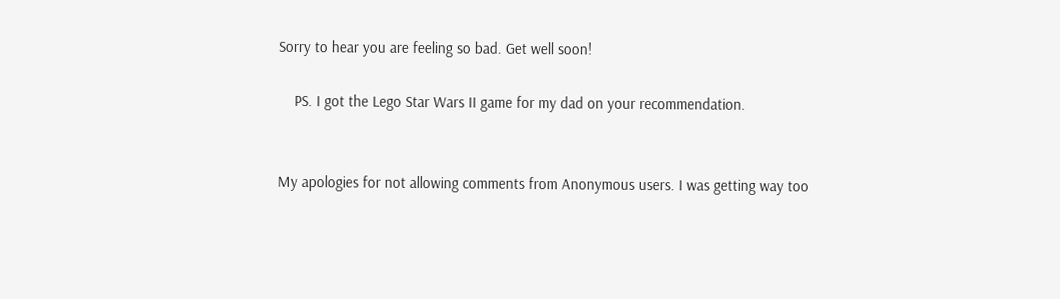Sorry to hear you are feeling so bad. Get well soon!

    PS. I got the Lego Star Wars II game for my dad on your recommendation.


My apologies for not allowing comments from Anonymous users. I was getting way too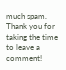much spam. Thank you for taking the time to leave a comment!